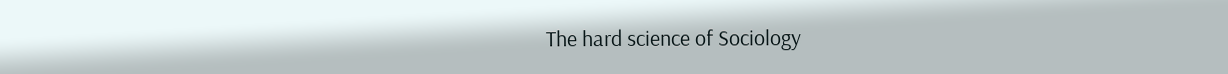The hard science of Sociology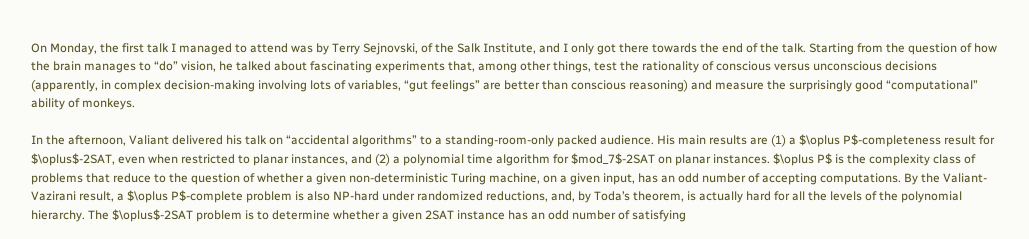On Monday, the first talk I managed to attend was by Terry Sejnovski, of the Salk Institute, and I only got there towards the end of the talk. Starting from the question of how the brain manages to “do” vision, he talked about fascinating experiments that, among other things, test the rationality of conscious versus unconscious decisions (apparently, in complex decision-making involving lots of variables, “gut feelings” are better than conscious reasoning) and measure the surprisingly good “computational” ability of monkeys.

In the afternoon, Valiant delivered his talk on “accidental algorithms” to a standing-room-only packed audience. His main results are (1) a $\oplus P$-completeness result for $\oplus$-2SAT, even when restricted to planar instances, and (2) a polynomial time algorithm for $mod_7$-2SAT on planar instances. $\oplus P$ is the complexity class of problems that reduce to the question of whether a given non-deterministic Turing machine, on a given input, has an odd number of accepting computations. By the Valiant-Vazirani result, a $\oplus P$-complete problem is also NP-hard under randomized reductions, and, by Toda’s theorem, is actually hard for all the levels of the polynomial hierarchy. The $\oplus$-2SAT problem is to determine whether a given 2SAT instance has an odd number of satisfying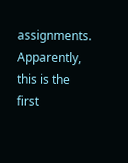assignments. Apparently, this is the first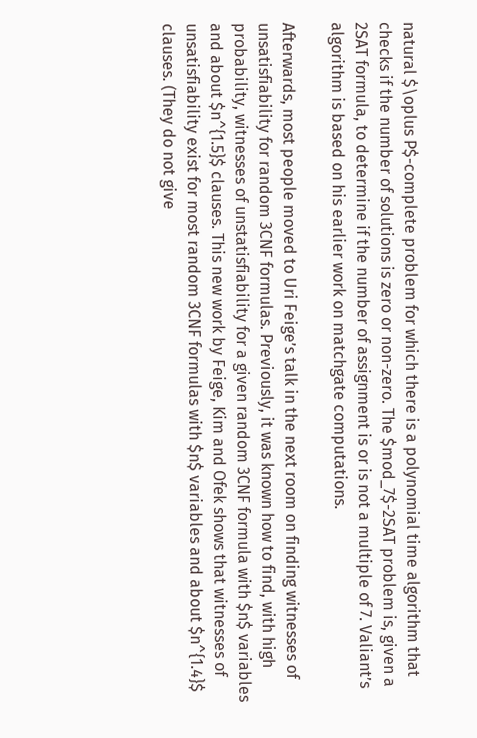natural $\oplus P$-complete problem for which there is a polynomial time algorithm that checks if the number of solutions is zero or non-zero. The $mod_7$-2SAT problem is, given a 2SAT formula, to determine if the number of assignment is or is not a multiple of 7. Valiant’s algorithm is based on his earlier work on matchgate computations.

Afterwards, most people moved to Uri Feige’s talk in the next room on finding witnesses of unsatisfiability for random 3CNF formulas. Previously, it was known how to find, with high probability, witnesses of unstatisfiability for a given random 3CNF formula with $n$ variables and about $n^{1.5}$ clauses. This new work by Feige, Kim and Ofek shows that witnesses of unsatisfiability exist for most random 3CNF formulas with $n$ variables and about $n^{1.4}$ clauses. (They do not give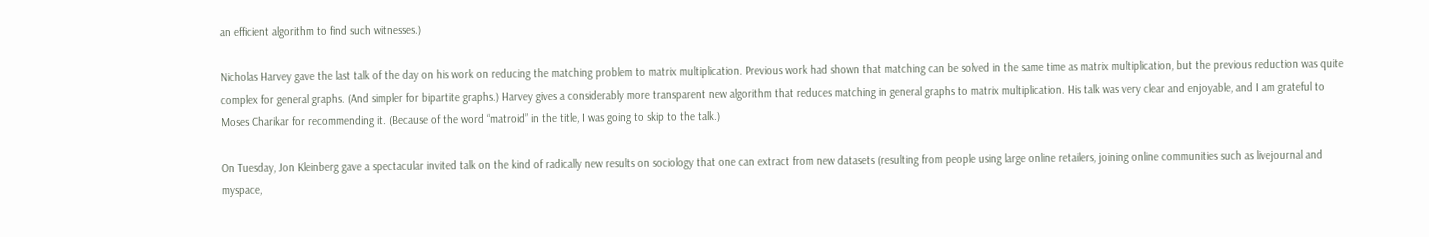an efficient algorithm to find such witnesses.)

Nicholas Harvey gave the last talk of the day on his work on reducing the matching problem to matrix multiplication. Previous work had shown that matching can be solved in the same time as matrix multiplication, but the previous reduction was quite complex for general graphs. (And simpler for bipartite graphs.) Harvey gives a considerably more transparent new algorithm that reduces matching in general graphs to matrix multiplication. His talk was very clear and enjoyable, and I am grateful to Moses Charikar for recommending it. (Because of the word “matroid” in the title, I was going to skip to the talk.)

On Tuesday, Jon Kleinberg gave a spectacular invited talk on the kind of radically new results on sociology that one can extract from new datasets (resulting from people using large online retailers, joining online communities such as livejournal and myspace,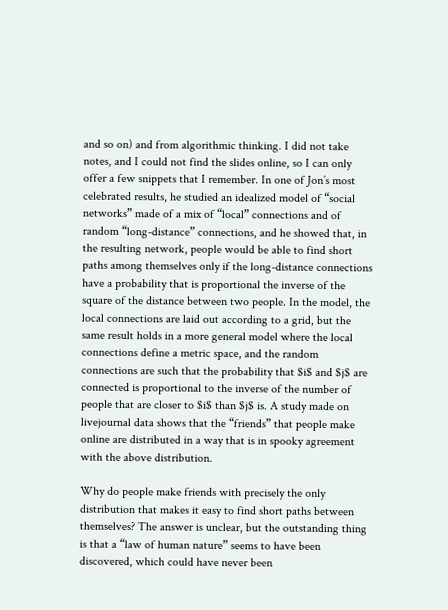and so on) and from algorithmic thinking. I did not take notes, and I could not find the slides online, so I can only offer a few snippets that I remember. In one of Jon’s most celebrated results, he studied an idealized model of “social networks” made of a mix of “local” connections and of random “long-distance” connections, and he showed that, in the resulting network, people would be able to find short paths among themselves only if the long-distance connections have a probability that is proportional the inverse of the square of the distance between two people. In the model, the local connections are laid out according to a grid, but the same result holds in a more general model where the local connections define a metric space, and the random connections are such that the probability that $i$ and $j$ are connected is proportional to the inverse of the number of people that are closer to $i$ than $j$ is. A study made on livejournal data shows that the “friends” that people make online are distributed in a way that is in spooky agreement with the above distribution.

Why do people make friends with precisely the only distribution that makes it easy to find short paths between themselves? The answer is unclear, but the outstanding thing is that a “law of human nature” seems to have been discovered, which could have never been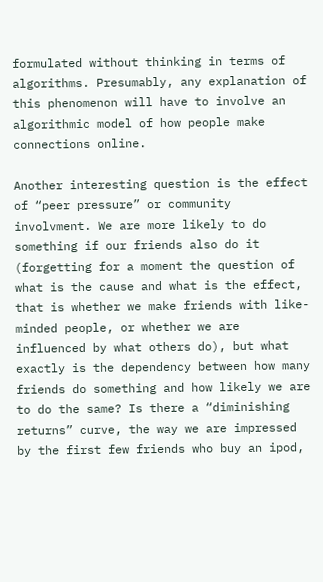formulated without thinking in terms of algorithms. Presumably, any explanation of this phenomenon will have to involve an algorithmic model of how people make connections online.

Another interesting question is the effect of “peer pressure” or community involvment. We are more likely to do something if our friends also do it (forgetting for a moment the question of what is the cause and what is the effect, that is whether we make friends with like-minded people, or whether we are influenced by what others do), but what exactly is the dependency between how many friends do something and how likely we are to do the same? Is there a “diminishing returns” curve, the way we are impressed by the first few friends who buy an ipod,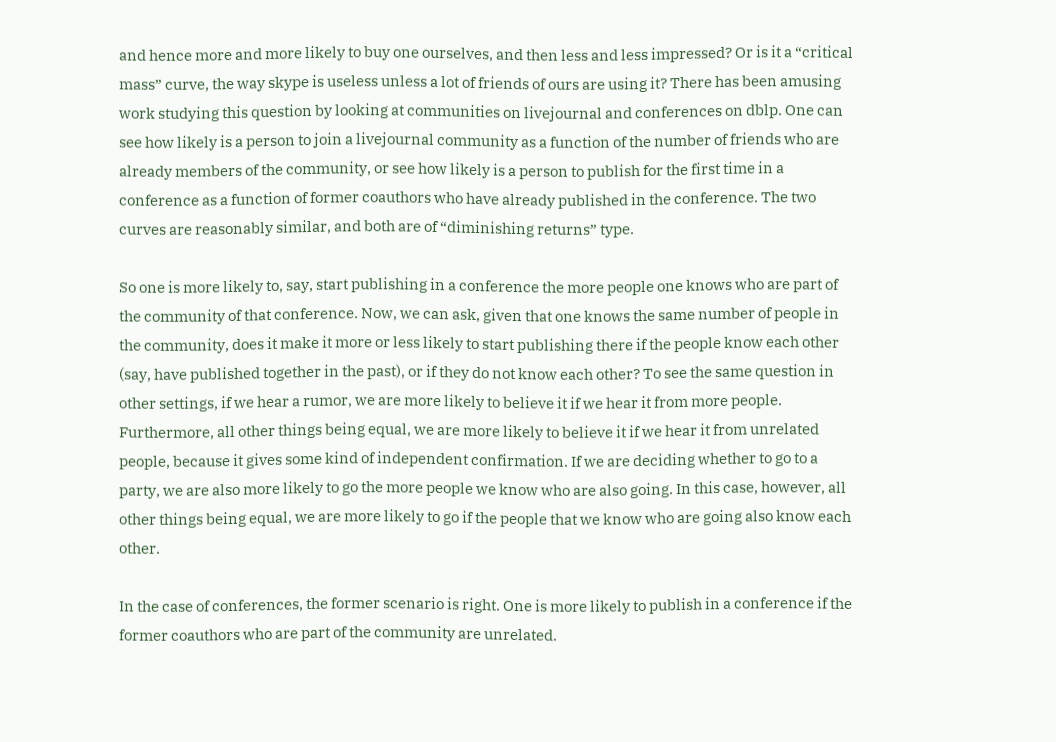and hence more and more likely to buy one ourselves, and then less and less impressed? Or is it a “critical mass” curve, the way skype is useless unless a lot of friends of ours are using it? There has been amusing work studying this question by looking at communities on livejournal and conferences on dblp. One can see how likely is a person to join a livejournal community as a function of the number of friends who are already members of the community, or see how likely is a person to publish for the first time in a conference as a function of former coauthors who have already published in the conference. The two curves are reasonably similar, and both are of “diminishing returns” type.

So one is more likely to, say, start publishing in a conference the more people one knows who are part of the community of that conference. Now, we can ask, given that one knows the same number of people in the community, does it make it more or less likely to start publishing there if the people know each other (say, have published together in the past), or if they do not know each other? To see the same question in other settings, if we hear a rumor, we are more likely to believe it if we hear it from more people. Furthermore, all other things being equal, we are more likely to believe it if we hear it from unrelated people, because it gives some kind of independent confirmation. If we are deciding whether to go to a party, we are also more likely to go the more people we know who are also going. In this case, however, all other things being equal, we are more likely to go if the people that we know who are going also know each other.

In the case of conferences, the former scenario is right. One is more likely to publish in a conference if the former coauthors who are part of the community are unrelated.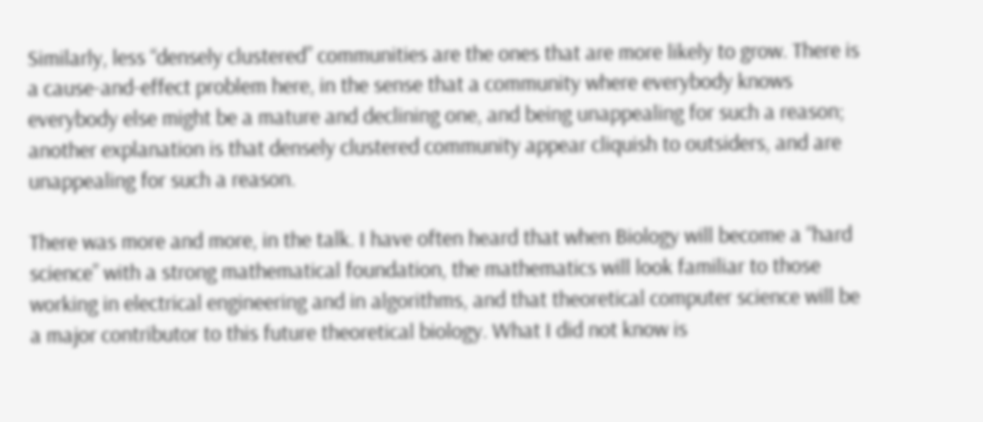Similarly, less “densely clustered” communities are the ones that are more likely to grow. There is a cause-and-effect problem here, in the sense that a community where everybody knows everybody else might be a mature and declining one, and being unappealing for such a reason; another explanation is that densely clustered community appear cliquish to outsiders, and are unappealing for such a reason.

There was more and more, in the talk. I have often heard that when Biology will become a “hard science” with a strong mathematical foundation, the mathematics will look familiar to those working in electrical engineering and in algorithms, and that theoretical computer science will be a major contributor to this future theoretical biology. What I did not know is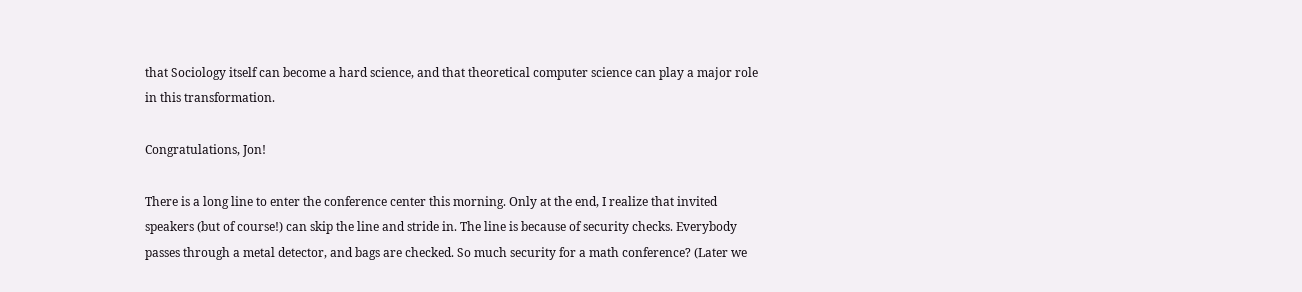that Sociology itself can become a hard science, and that theoretical computer science can play a major role in this transformation.

Congratulations, Jon!

There is a long line to enter the conference center this morning. Only at the end, I realize that invited speakers (but of course!) can skip the line and stride in. The line is because of security checks. Everybody passes through a metal detector, and bags are checked. So much security for a math conference? (Later we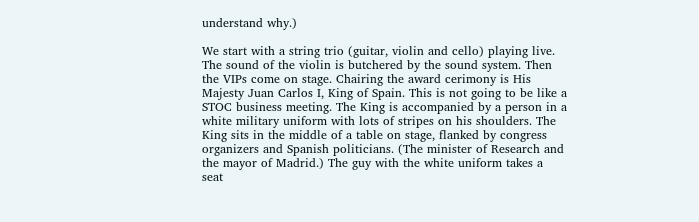understand why.)

We start with a string trio (guitar, violin and cello) playing live. The sound of the violin is butchered by the sound system. Then the VIPs come on stage. Chairing the award cerimony is His Majesty Juan Carlos I, King of Spain. This is not going to be like a STOC business meeting. The King is accompanied by a person in a white military uniform with lots of stripes on his shoulders. The King sits in the middle of a table on stage, flanked by congress organizers and Spanish politicians. (The minister of Research and the mayor of Madrid.) The guy with the white uniform takes a seat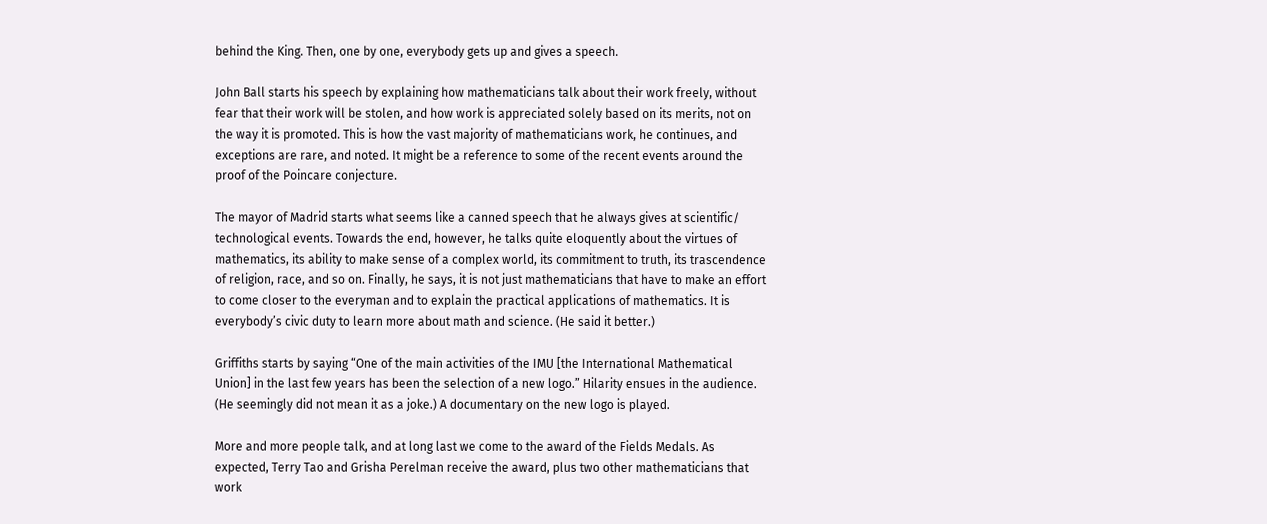behind the King. Then, one by one, everybody gets up and gives a speech.

John Ball starts his speech by explaining how mathematicians talk about their work freely, without fear that their work will be stolen, and how work is appreciated solely based on its merits, not on the way it is promoted. This is how the vast majority of mathematicians work, he continues, and exceptions are rare, and noted. It might be a reference to some of the recent events around the proof of the Poincare conjecture.

The mayor of Madrid starts what seems like a canned speech that he always gives at scientific/ technological events. Towards the end, however, he talks quite eloquently about the virtues of mathematics, its ability to make sense of a complex world, its commitment to truth, its trascendence of religion, race, and so on. Finally, he says, it is not just mathematicians that have to make an effort to come closer to the everyman and to explain the practical applications of mathematics. It is everybody’s civic duty to learn more about math and science. (He said it better.)

Griffiths starts by saying “One of the main activities of the IMU [the International Mathematical Union] in the last few years has been the selection of a new logo.” Hilarity ensues in the audience. (He seemingly did not mean it as a joke.) A documentary on the new logo is played.

More and more people talk, and at long last we come to the award of the Fields Medals. As expected, Terry Tao and Grisha Perelman receive the award, plus two other mathematicians that work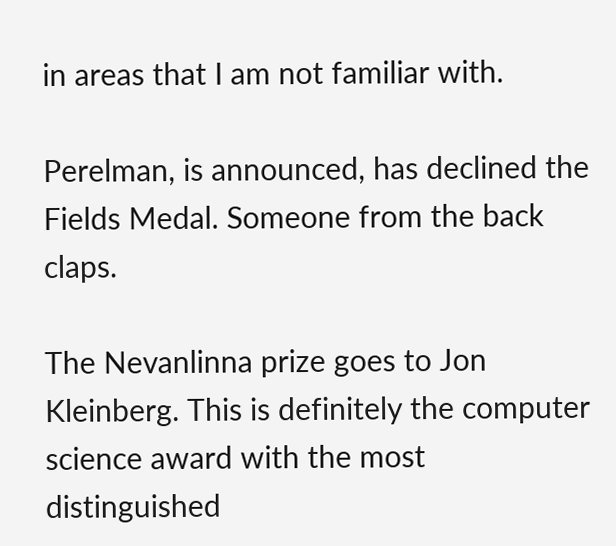in areas that I am not familiar with.

Perelman, is announced, has declined the Fields Medal. Someone from the back claps.

The Nevanlinna prize goes to Jon Kleinberg. This is definitely the computer science award with the most distinguished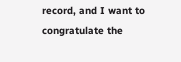record, and I want to congratulate the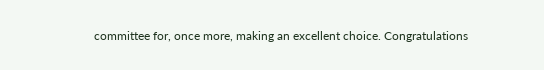committee for, once more, making an excellent choice. Congratulations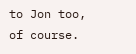to Jon too, of course.